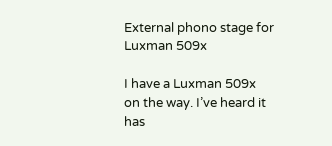External phono stage for Luxman 509x

I have a Luxman 509x on the way. I’ve heard it has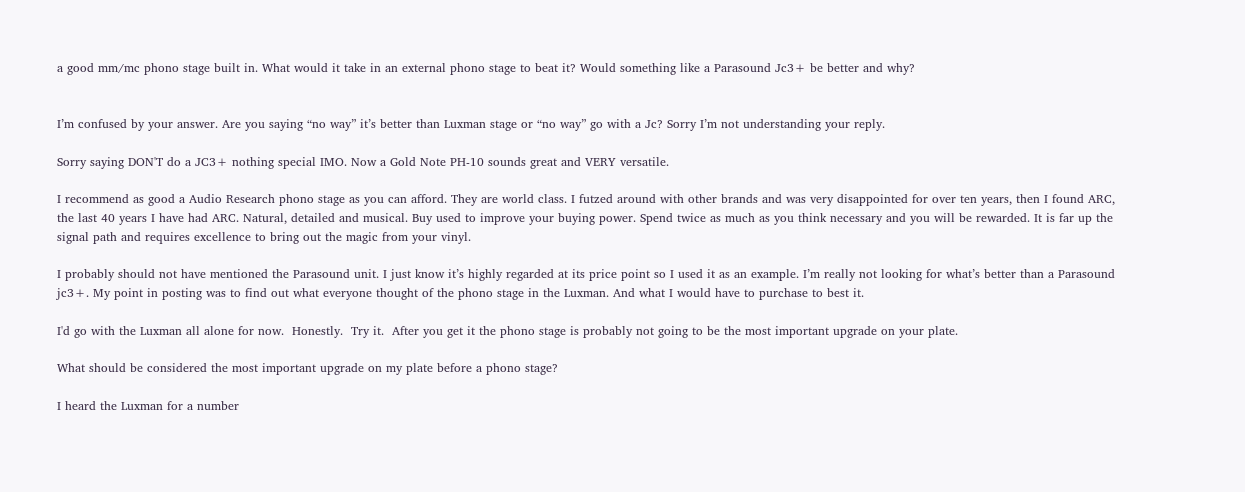a good mm/mc phono stage built in. What would it take in an external phono stage to beat it? Would something like a Parasound Jc3+ be better and why?


I’m confused by your answer. Are you saying “no way” it’s better than Luxman stage or “no way” go with a Jc? Sorry I’m not understanding your reply.

Sorry saying DON'T do a JC3+ nothing special IMO. Now a Gold Note PH-10 sounds great and VERY versatile.

I recommend as good a Audio Research phono stage as you can afford. They are world class. I futzed around with other brands and was very disappointed for over ten years, then I found ARC, the last 40 years I have had ARC. Natural, detailed and musical. Buy used to improve your buying power. Spend twice as much as you think necessary and you will be rewarded. It is far up the signal path and requires excellence to bring out the magic from your vinyl.

I probably should not have mentioned the Parasound unit. I just know it’s highly regarded at its price point so I used it as an example. I’m really not looking for what’s better than a Parasound jc3+. My point in posting was to find out what everyone thought of the phono stage in the Luxman. And what I would have to purchase to best it.

I'd go with the Luxman all alone for now.  Honestly.  Try it.  After you get it the phono stage is probably not going to be the most important upgrade on your plate.

What should be considered the most important upgrade on my plate before a phono stage?

I heard the Luxman for a number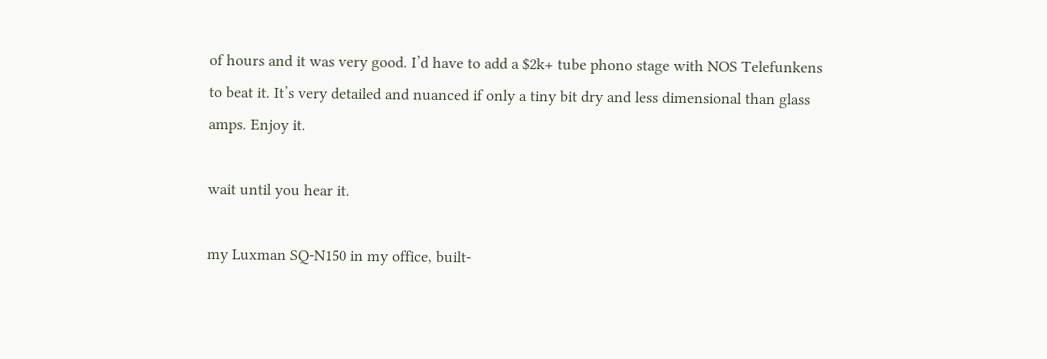of hours and it was very good. I’d have to add a $2k+ tube phono stage with NOS Telefunkens to beat it. It’s very detailed and nuanced if only a tiny bit dry and less dimensional than glass amps. Enjoy it.

wait until you hear it.

my Luxman SQ-N150 in my office, built-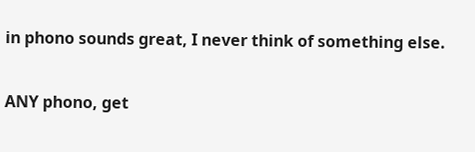in phono sounds great, I never think of something else.

ANY phono, get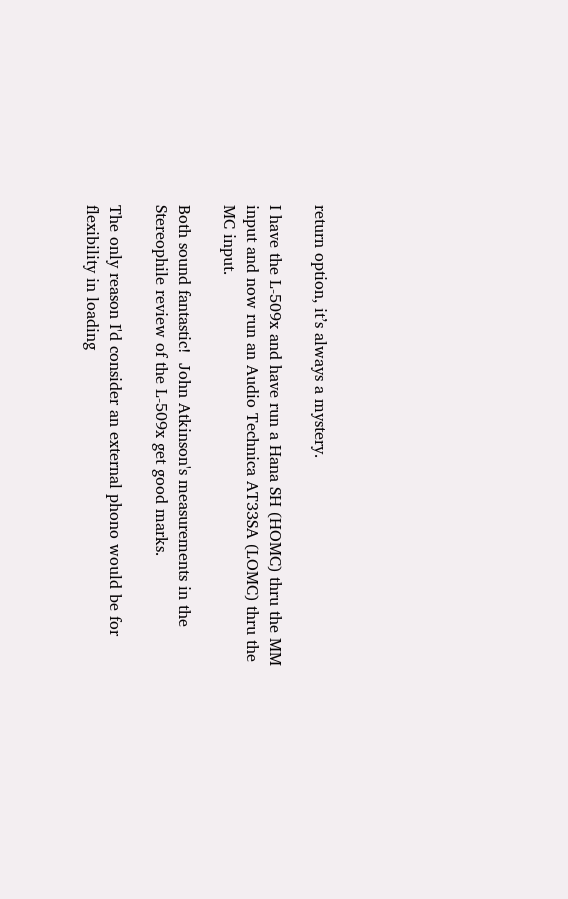return option, it’s always a mystery.

I have the L-509x and have run a Hana SH (HOMC) thru the MM input and now run an Audio Technica AT33SA (LOMC) thru the MC input.

Both sound fantastic!  John Atkinson's measurements in the Stereophile review of the L-509x get good marks.

The only reason I'd consider an external phono would be for flexibility in loading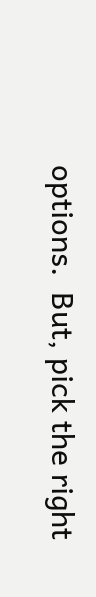options.  But, pick the right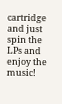cartridge and just spin the LPs and enjoy the music!